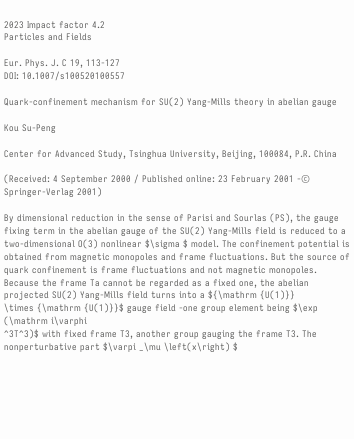2023 Impact factor 4.2
Particles and Fields

Eur. Phys. J. C 19, 113-127
DOI: 10.1007/s100520100557

Quark-confinement mechanism for SU(2) Yang-Mills theory in abelian gauge

Kou Su-Peng

Center for Advanced Study, Tsinghua University, Beijing, 100084, P.R. China

(Received: 4 September 2000 / Published online: 23 February 2001 -© Springer-Verlag 2001)

By dimensional reduction in the sense of Parisi and Sourlas (PS), the gauge fixing term in the abelian gauge of the SU(2) Yang-Mills field is reduced to a two-dimensional O(3) nonlinear $\sigma $ model. The confinement potential is obtained from magnetic monopoles and frame fluctuations. But the source of quark confinement is frame fluctuations and not magnetic monopoles. Because the frame Ta cannot be regarded as a fixed one, the abelian projected SU(2) Yang-Mills field turns into a ${\mathrm {U(1)}}
\times {\mathrm {U(1)}}$ gauge field -one group element being $\exp (\mathrm i\varphi
^3T^3)$ with fixed frame T3, another group gauging the frame T3. The nonperturbative part $\varpi _\mu \left(x\right) $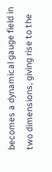becomes a dynamical gauge field in two dimensions, giving rise to the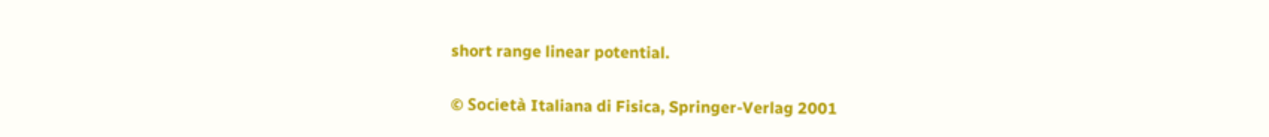short range linear potential.

© Società Italiana di Fisica, Springer-Verlag 2001